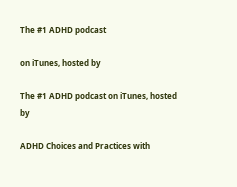The #1 ADHD podcast

on iTunes, hosted by

The #1 ADHD podcast on iTunes, hosted by

ADHD Choices and Practices with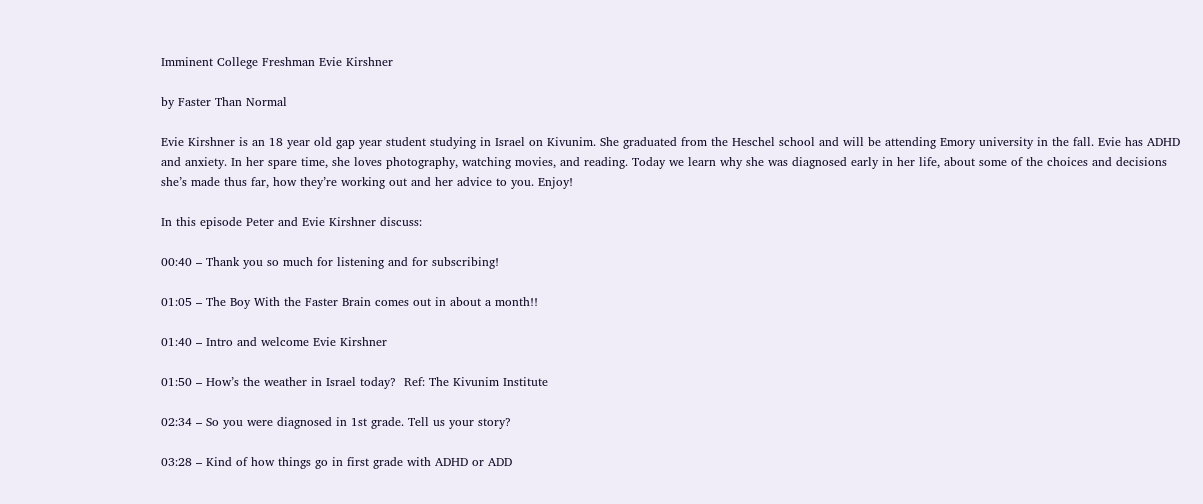Imminent College Freshman Evie Kirshner

by Faster Than Normal

Evie Kirshner is an 18 year old gap year student studying in Israel on Kivunim. She graduated from the Heschel school and will be attending Emory university in the fall. Evie has ADHD and anxiety. In her spare time, she loves photography, watching movies, and reading. Today we learn why she was diagnosed early in her life, about some of the choices and decisions she’s made thus far, how they’re working out and her advice to you. Enjoy!

In this episode Peter and Evie Kirshner discuss:

00:40 – Thank you so much for listening and for subscribing!

01:05 – The Boy With the Faster Brain comes out in about a month!!

01:40 – Intro and welcome Evie Kirshner

01:50 – How’s the weather in Israel today?  Ref: The Kivunim Institute

02:34 – So you were diagnosed in 1st grade. Tell us your story?

03:28 – Kind of how things go in first grade with ADHD or ADD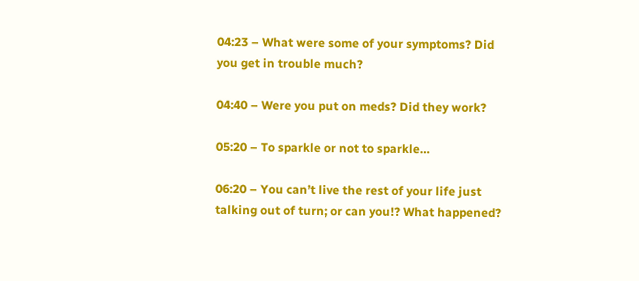04:23 – What were some of your symptoms? Did you get in trouble much?

04:40 – Were you put on meds? Did they work?

05:20 – To sparkle or not to sparkle…

06:20 – You can’t live the rest of your life just talking out of turn; or can you!? What happened?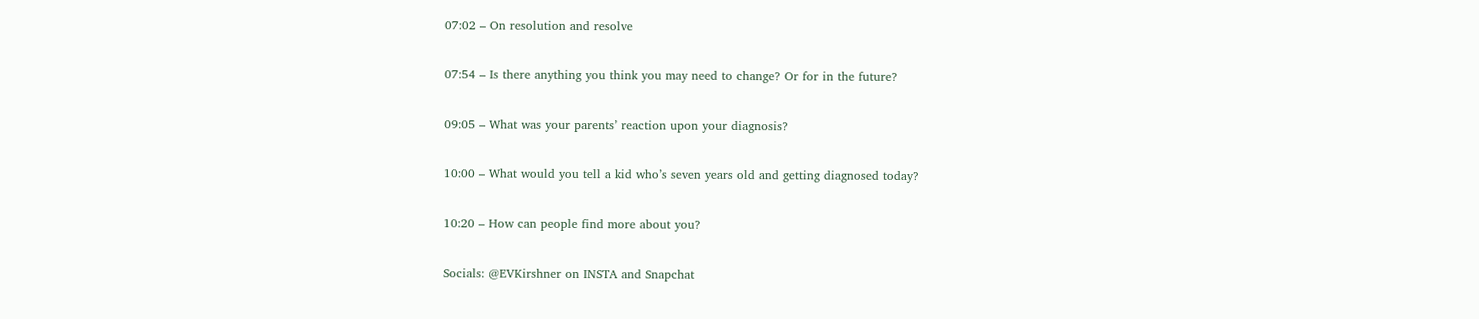07:02 – On resolution and resolve

07:54 – Is there anything you think you may need to change? Or for in the future?

09:05 – What was your parents’ reaction upon your diagnosis?

10:00 – What would you tell a kid who’s seven years old and getting diagnosed today?

10:20 – How can people find more about you?

Socials: @EVKirshner on INSTA and Snapchat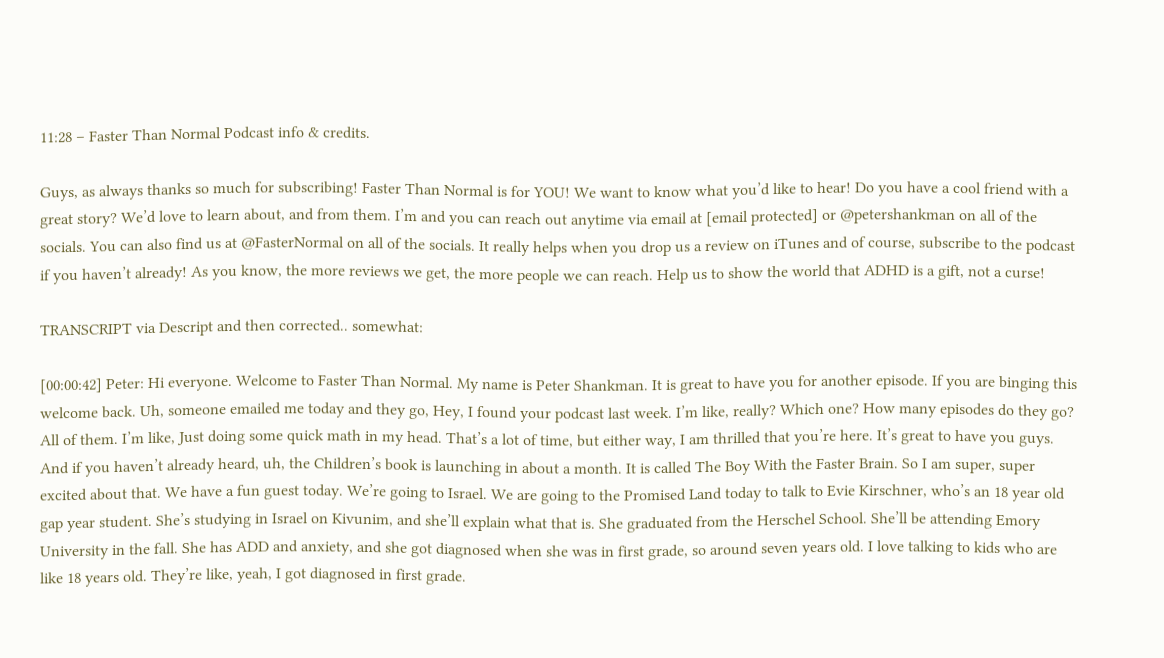11:28 – Faster Than Normal Podcast info & credits.

Guys, as always thanks so much for subscribing! Faster Than Normal is for YOU! We want to know what you’d like to hear! Do you have a cool friend with a great story? We’d love to learn about, and from them. I’m and you can reach out anytime via email at [email protected] or @petershankman on all of the socials. You can also find us at @FasterNormal on all of the socials. It really helps when you drop us a review on iTunes and of course, subscribe to the podcast if you haven’t already! As you know, the more reviews we get, the more people we can reach. Help us to show the world that ADHD is a gift, not a curse!

TRANSCRIPT via Descript and then corrected.. somewhat:

[00:00:42] Peter: Hi everyone. Welcome to Faster Than Normal. My name is Peter Shankman. It is great to have you for another episode. If you are binging this welcome back. Uh, someone emailed me today and they go, Hey, I found your podcast last week. I’m like, really? Which one? How many episodes do they go? All of them. I’m like, Just doing some quick math in my head. That’s a lot of time, but either way, I am thrilled that you’re here. It’s great to have you guys. And if you haven’t already heard, uh, the Children’s book is launching in about a month. It is called The Boy With the Faster Brain. So I am super, super excited about that. We have a fun guest today. We’re going to Israel. We are going to the Promised Land today to talk to Evie Kirschner, who’s an 18 year old gap year student. She’s studying in Israel on Kivunim, and she’ll explain what that is. She graduated from the Herschel School. She’ll be attending Emory University in the fall. She has ADD and anxiety, and she got diagnosed when she was in first grade, so around seven years old. I love talking to kids who are like 18 years old. They’re like, yeah, I got diagnosed in first grade.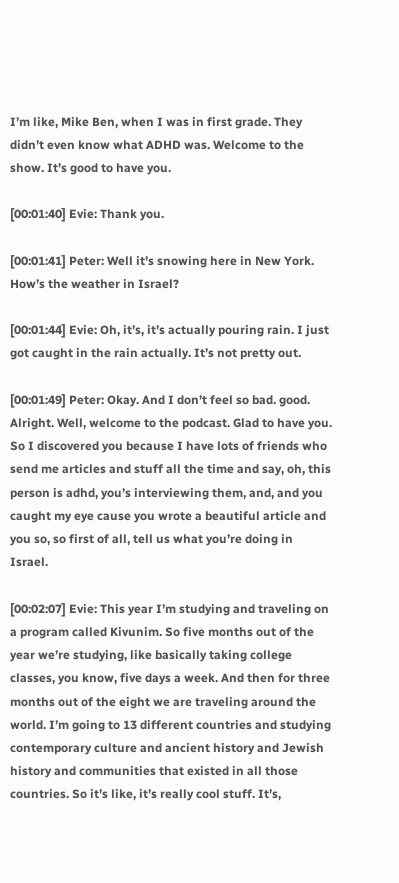I’m like, Mike Ben, when I was in first grade. They didn’t even know what ADHD was. Welcome to the show. It’s good to have you.

[00:01:40] Evie: Thank you.

[00:01:41] Peter: Well it’s snowing here in New York. How’s the weather in Israel?

[00:01:44] Evie: Oh, it’s, it’s actually pouring rain. I just got caught in the rain actually. It’s not pretty out.

[00:01:49] Peter: Okay. And I don’t feel so bad. good. Alright. Well, welcome to the podcast. Glad to have you. So I discovered you because I have lots of friends who send me articles and stuff all the time and say, oh, this person is adhd, you’s interviewing them, and, and you caught my eye cause you wrote a beautiful article and you so, so first of all, tell us what you’re doing in Israel.

[00:02:07] Evie: This year I’m studying and traveling on a program called Kivunim. So five months out of the year we’re studying, like basically taking college classes, you know, five days a week. And then for three months out of the eight we are traveling around the world. I’m going to 13 different countries and studying contemporary culture and ancient history and Jewish history and communities that existed in all those countries. So it’s like, it’s really cool stuff. It’s,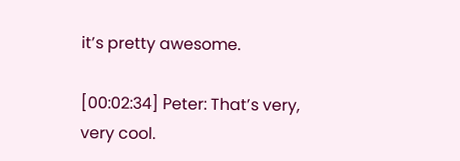it’s pretty awesome.

[00:02:34] Peter: That’s very, very cool.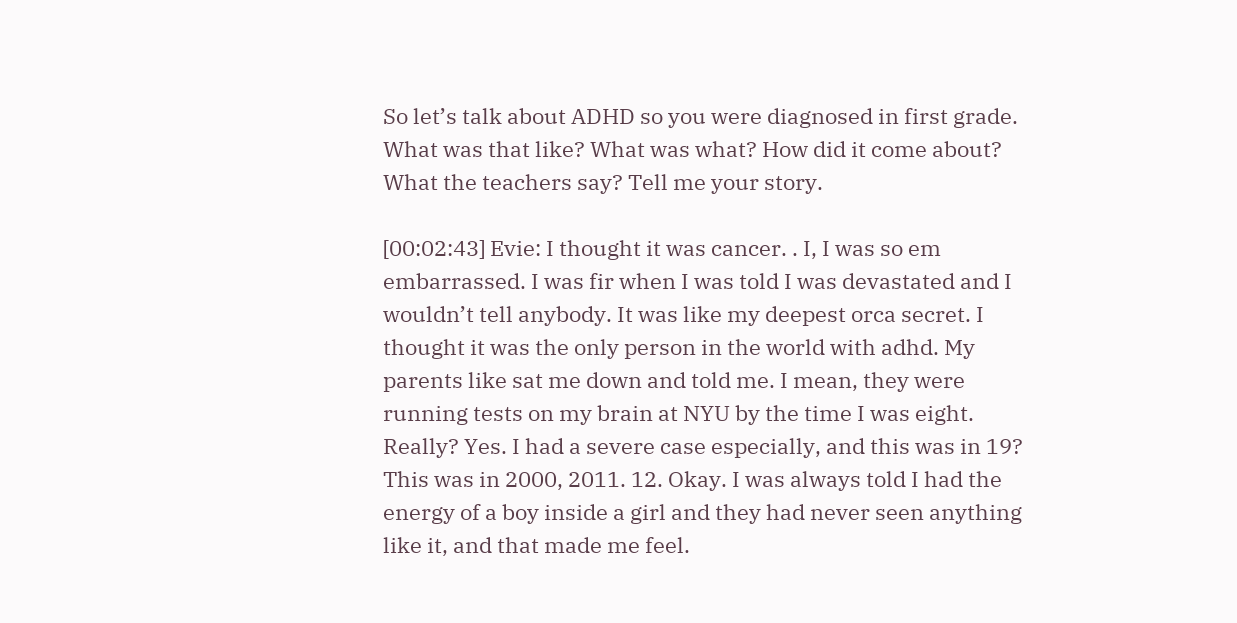So let’s talk about ADHD so you were diagnosed in first grade. What was that like? What was what? How did it come about? What the teachers say? Tell me your story.

[00:02:43] Evie: I thought it was cancer. . I, I was so em embarrassed. I was fir when I was told I was devastated and I wouldn’t tell anybody. It was like my deepest orca secret. I thought it was the only person in the world with adhd. My parents like sat me down and told me. I mean, they were running tests on my brain at NYU by the time I was eight. Really? Yes. I had a severe case especially, and this was in 19? This was in 2000, 2011. 12. Okay. I was always told I had the energy of a boy inside a girl and they had never seen anything like it, and that made me feel.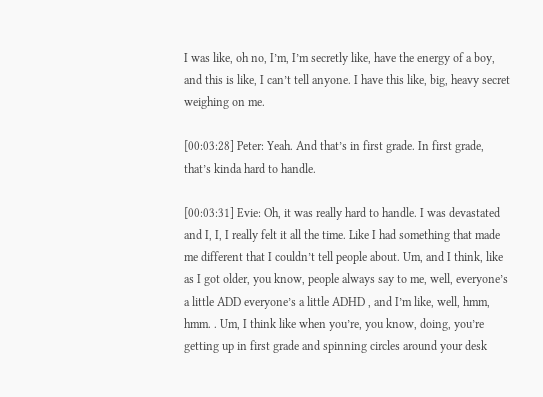I was like, oh no, I’m, I’m secretly like, have the energy of a boy, and this is like, I can’t tell anyone. I have this like, big, heavy secret weighing on me.

[00:03:28] Peter: Yeah. And that’s in first grade. In first grade, that’s kinda hard to handle.

[00:03:31] Evie: Oh, it was really hard to handle. I was devastated and I, I, I really felt it all the time. Like I had something that made me different that I couldn’t tell people about. Um, and I think, like as I got older, you know, people always say to me, well, everyone’s a little ADD everyone’s a little ADHD , and I’m like, well, hmm, hmm. . Um, I think like when you’re, you know, doing, you’re getting up in first grade and spinning circles around your desk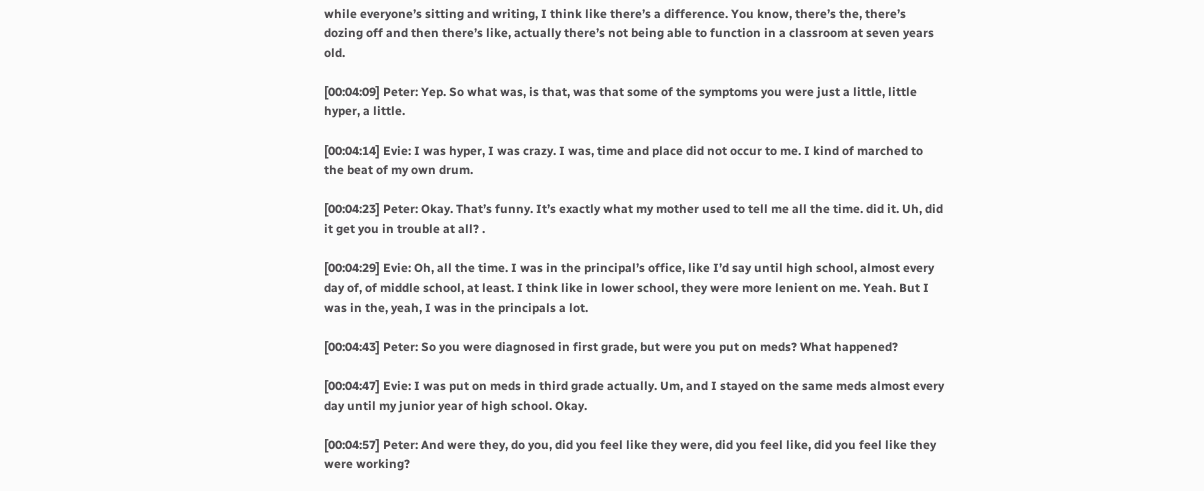while everyone’s sitting and writing, I think like there’s a difference. You know, there’s the, there’s dozing off and then there’s like, actually there’s not being able to function in a classroom at seven years old.

[00:04:09] Peter: Yep. So what was, is that, was that some of the symptoms you were just a little, little hyper, a little.

[00:04:14] Evie: I was hyper, I was crazy. I was, time and place did not occur to me. I kind of marched to the beat of my own drum.

[00:04:23] Peter: Okay. That’s funny. It’s exactly what my mother used to tell me all the time. did it. Uh, did it get you in trouble at all? .

[00:04:29] Evie: Oh, all the time. I was in the principal’s office, like I’d say until high school, almost every day of, of middle school, at least. I think like in lower school, they were more lenient on me. Yeah. But I was in the, yeah, I was in the principals a lot.

[00:04:43] Peter: So you were diagnosed in first grade, but were you put on meds? What happened?

[00:04:47] Evie: I was put on meds in third grade actually. Um, and I stayed on the same meds almost every day until my junior year of high school. Okay.

[00:04:57] Peter: And were they, do you, did you feel like they were, did you feel like, did you feel like they were working?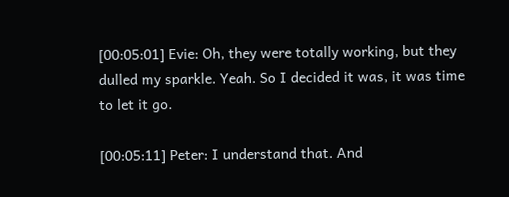[00:05:01] Evie: Oh, they were totally working, but they dulled my sparkle. Yeah. So I decided it was, it was time to let it go.

[00:05:11] Peter: I understand that. And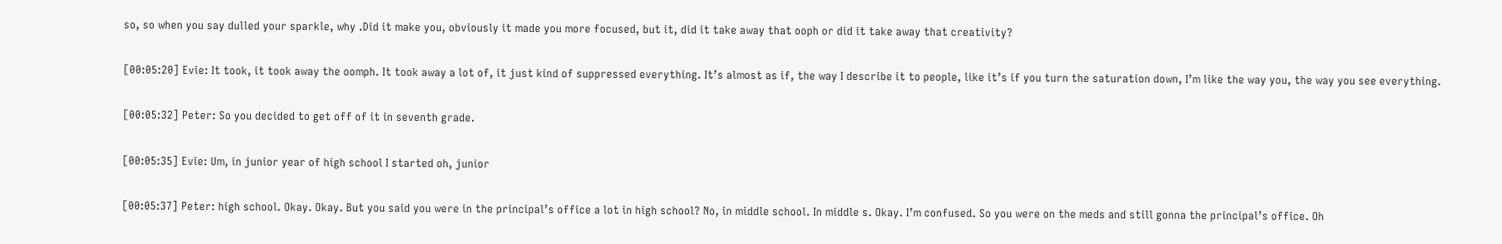so, so when you say dulled your sparkle, why .Did it make you, obviously it made you more focused, but it, did it take away that ooph or did it take away that creativity?

[00:05:20] Evie: It took, it took away the oomph. It took away a lot of, it just kind of suppressed everything. It’s almost as if, the way I describe it to people, like it’s if you turn the saturation down, I’m like the way you, the way you see everything.

[00:05:32] Peter: So you decided to get off of it in seventh grade.

[00:05:35] Evie: Um, in junior year of high school I started oh, junior

[00:05:37] Peter: high school. Okay. Okay. But you said you were in the principal’s office a lot in high school? No, in middle school. In middle s. Okay. I’m confused. So you were on the meds and still gonna the principal’s office. Oh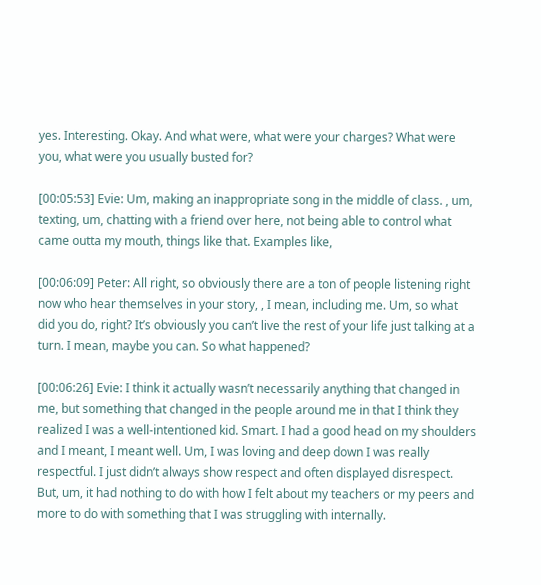yes. Interesting. Okay. And what were, what were your charges? What were you, what were you usually busted for?

[00:05:53] Evie: Um, making an inappropriate song in the middle of class. , um, texting, um, chatting with a friend over here, not being able to control what came outta my mouth, things like that. Examples like,

[00:06:09] Peter: All right, so obviously there are a ton of people listening right now who hear themselves in your story, , I mean, including me. Um, so what did you do, right? It’s obviously you can’t live the rest of your life just talking at a turn. I mean, maybe you can. So what happened?

[00:06:26] Evie: I think it actually wasn’t necessarily anything that changed in me, but something that changed in the people around me in that I think they realized I was a well-intentioned kid. Smart. I had a good head on my shoulders and I meant, I meant well. Um, I was loving and deep down I was really respectful. I just didn’t always show respect and often displayed disrespect. But, um, it had nothing to do with how I felt about my teachers or my peers and more to do with something that I was struggling with internally.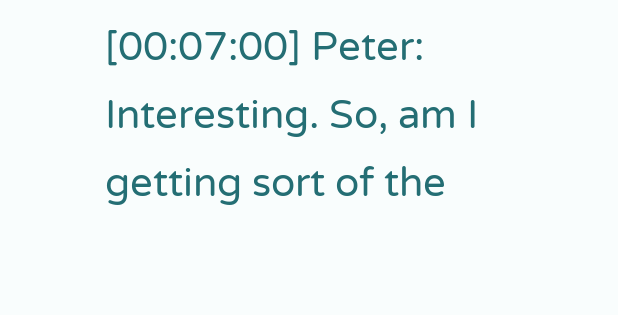[00:07:00] Peter: Interesting. So, am I getting sort of the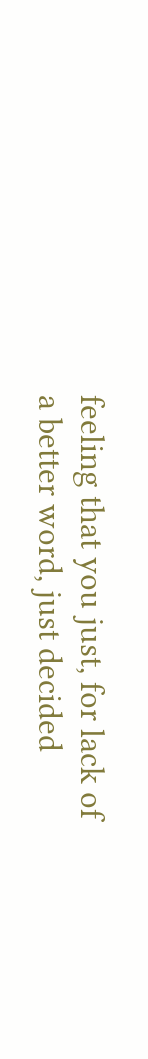feeling that you just, for lack of a better word, just decided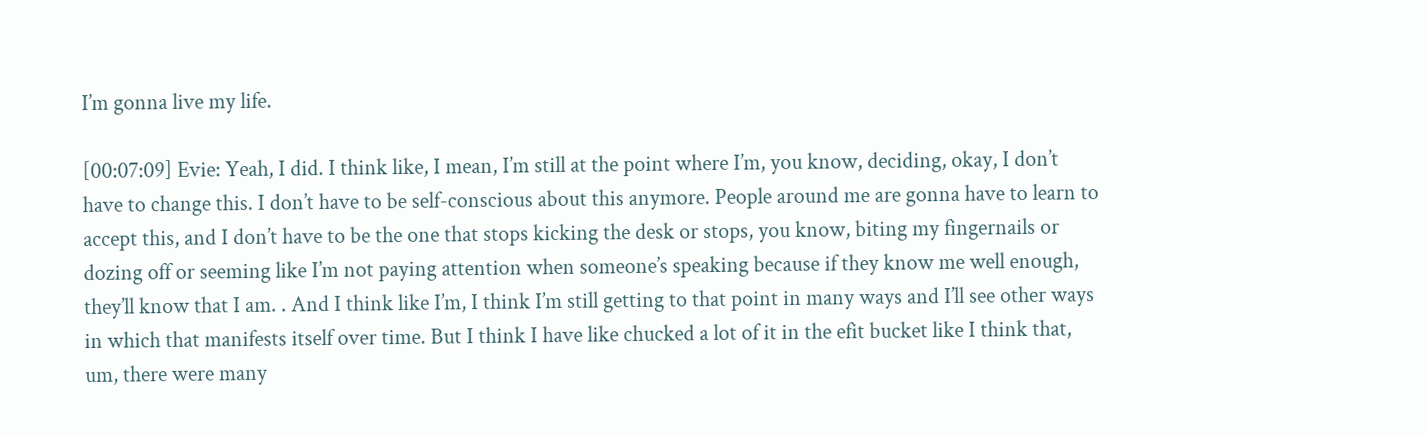I’m gonna live my life.

[00:07:09] Evie: Yeah, I did. I think like, I mean, I’m still at the point where I’m, you know, deciding, okay, I don’t have to change this. I don’t have to be self-conscious about this anymore. People around me are gonna have to learn to accept this, and I don’t have to be the one that stops kicking the desk or stops, you know, biting my fingernails or dozing off or seeming like I’m not paying attention when someone’s speaking because if they know me well enough, they’ll know that I am. . And I think like I’m, I think I’m still getting to that point in many ways and I’ll see other ways in which that manifests itself over time. But I think I have like chucked a lot of it in the efit bucket like I think that, um, there were many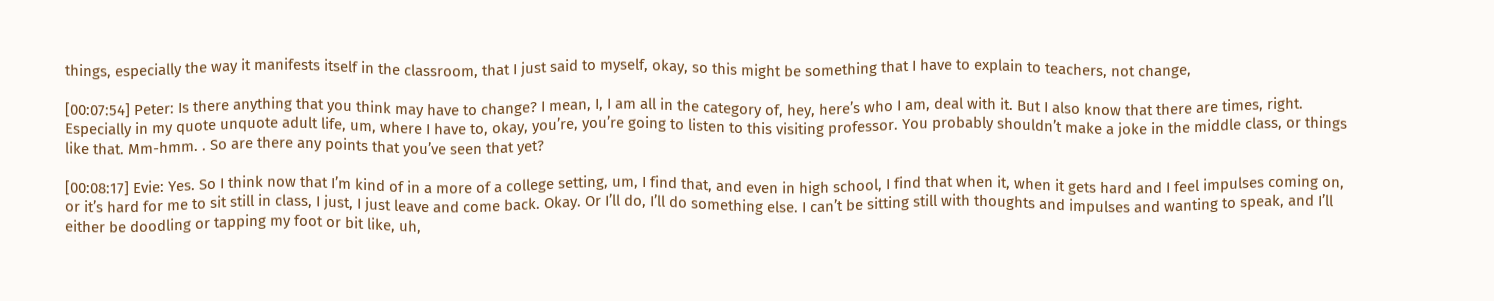things, especially the way it manifests itself in the classroom, that I just said to myself, okay, so this might be something that I have to explain to teachers, not change,

[00:07:54] Peter: Is there anything that you think may have to change? I mean, I, I am all in the category of, hey, here’s who I am, deal with it. But I also know that there are times, right. Especially in my quote unquote adult life, um, where I have to, okay, you’re, you’re going to listen to this visiting professor. You probably shouldn’t make a joke in the middle class, or things like that. Mm-hmm. . So are there any points that you’ve seen that yet?

[00:08:17] Evie: Yes. So I think now that I’m kind of in a more of a college setting, um, I find that, and even in high school, I find that when it, when it gets hard and I feel impulses coming on, or it’s hard for me to sit still in class, I just, I just leave and come back. Okay. Or I’ll do, I’ll do something else. I can’t be sitting still with thoughts and impulses and wanting to speak, and I’ll either be doodling or tapping my foot or bit like, uh,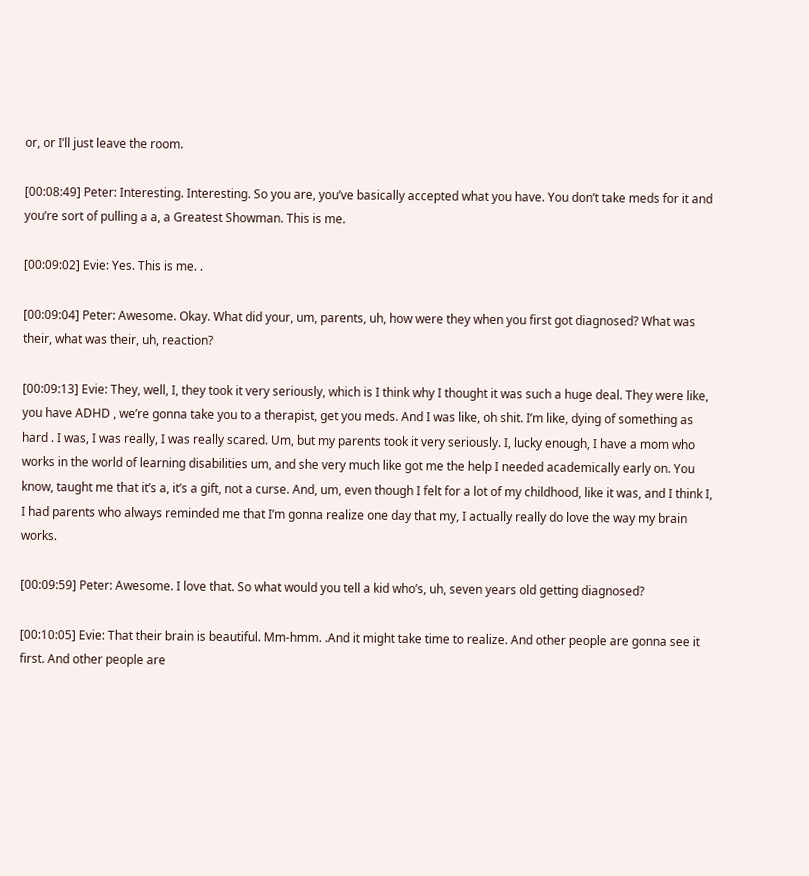or, or I’ll just leave the room.

[00:08:49] Peter: Interesting. Interesting. So you are, you’ve basically accepted what you have. You don’t take meds for it and you’re sort of pulling a a, a Greatest Showman. This is me.

[00:09:02] Evie: Yes. This is me. .

[00:09:04] Peter: Awesome. Okay. What did your, um, parents, uh, how were they when you first got diagnosed? What was their, what was their, uh, reaction?

[00:09:13] Evie: They, well, I, they took it very seriously, which is I think why I thought it was such a huge deal. They were like, you have ADHD , we’re gonna take you to a therapist, get you meds. And I was like, oh shit. I’m like, dying of something as hard . I was, I was really, I was really scared. Um, but my parents took it very seriously. I, lucky enough, I have a mom who works in the world of learning disabilities um, and she very much like got me the help I needed academically early on. You know, taught me that it’s a, it’s a gift, not a curse. And, um, even though I felt for a lot of my childhood, like it was, and I think I, I had parents who always reminded me that I’m gonna realize one day that my, I actually really do love the way my brain works.

[00:09:59] Peter: Awesome. I love that. So what would you tell a kid who’s, uh, seven years old getting diagnosed?

[00:10:05] Evie: That their brain is beautiful. Mm-hmm. .And it might take time to realize. And other people are gonna see it first. And other people are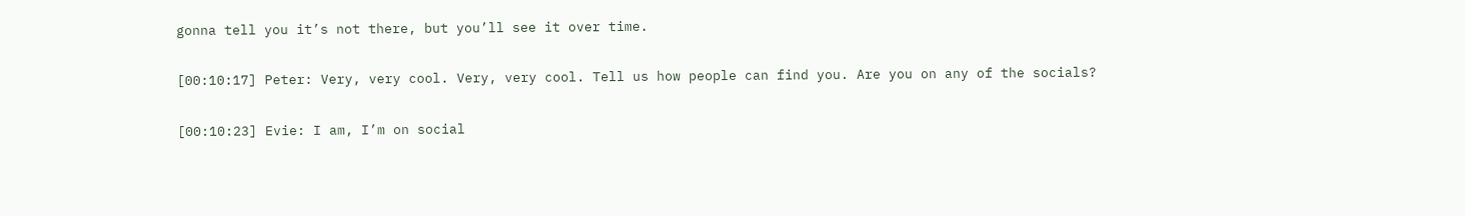gonna tell you it’s not there, but you’ll see it over time.

[00:10:17] Peter: Very, very cool. Very, very cool. Tell us how people can find you. Are you on any of the socials?

[00:10:23] Evie: I am, I’m on social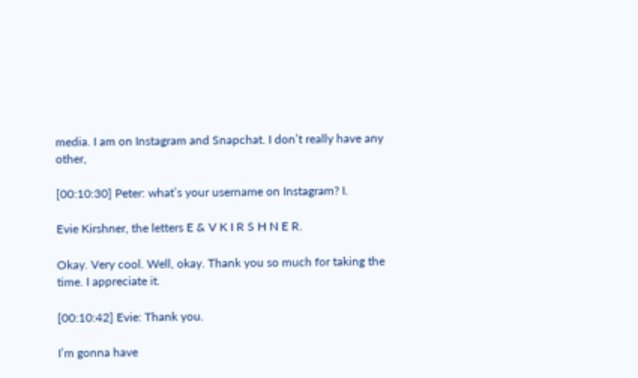media. I am on Instagram and Snapchat. I don’t really have any other,

[00:10:30] Peter: what’s your username on Instagram? I.

Evie Kirshner, the letters E & V K I R S H N E R.

Okay. Very cool. Well, okay. Thank you so much for taking the time. I appreciate it.

[00:10:42] Evie: Thank you.

I’m gonna have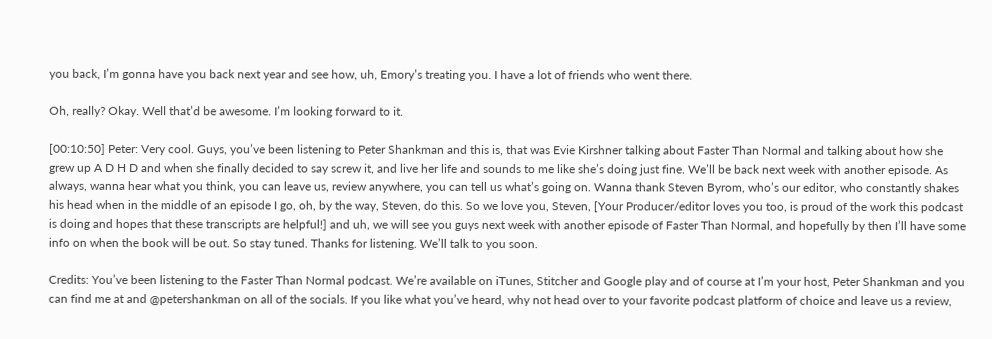you back, I’m gonna have you back next year and see how, uh, Emory’s treating you. I have a lot of friends who went there.

Oh, really? Okay. Well that’d be awesome. I’m looking forward to it.

[00:10:50] Peter: Very cool. Guys, you’ve been listening to Peter Shankman and this is, that was Evie Kirshner talking about Faster Than Normal and talking about how she grew up A D H D and when she finally decided to say screw it, and live her life and sounds to me like she’s doing just fine. We’ll be back next week with another episode. As always, wanna hear what you think, you can leave us, review anywhere, you can tell us what’s going on. Wanna thank Steven Byrom, who’s our editor, who constantly shakes his head when in the middle of an episode I go, oh, by the way, Steven, do this. So we love you, Steven, [Your Producer/editor loves you too, is proud of the work this podcast is doing and hopes that these transcripts are helpful!] and uh, we will see you guys next week with another episode of Faster Than Normal, and hopefully by then I’ll have some info on when the book will be out. So stay tuned. Thanks for listening. We’ll talk to you soon.

Credits: You’ve been listening to the Faster Than Normal podcast. We’re available on iTunes, Stitcher and Google play and of course at I’m your host, Peter Shankman and you can find me at and @petershankman on all of the socials. If you like what you’ve heard, why not head over to your favorite podcast platform of choice and leave us a review,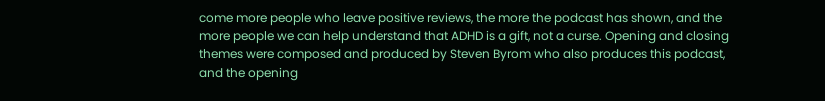come more people who leave positive reviews, the more the podcast has shown, and the more people we can help understand that ADHD is a gift, not a curse. Opening and closing themes were composed and produced by Steven Byrom who also produces this podcast, and the opening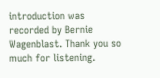introduction was recorded by Bernie Wagenblast. Thank you so much for listening.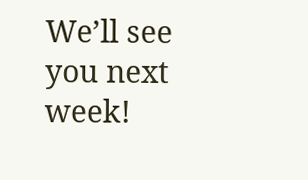We’ll see you next week!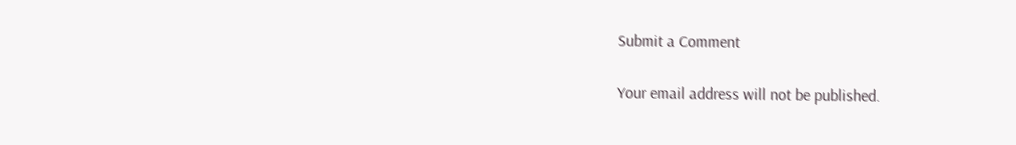Submit a Comment

Your email address will not be published.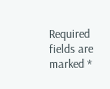Required fields are marked *